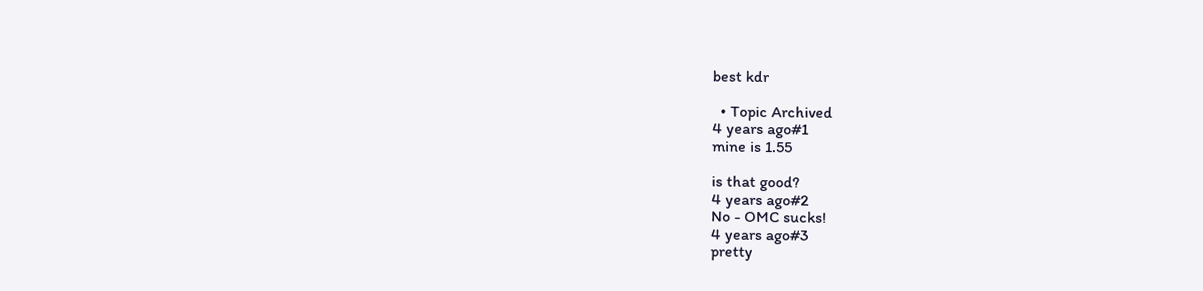best kdr

  • Topic Archived
4 years ago#1
mine is 1.55

is that good?
4 years ago#2
No - OMC sucks!
4 years ago#3
pretty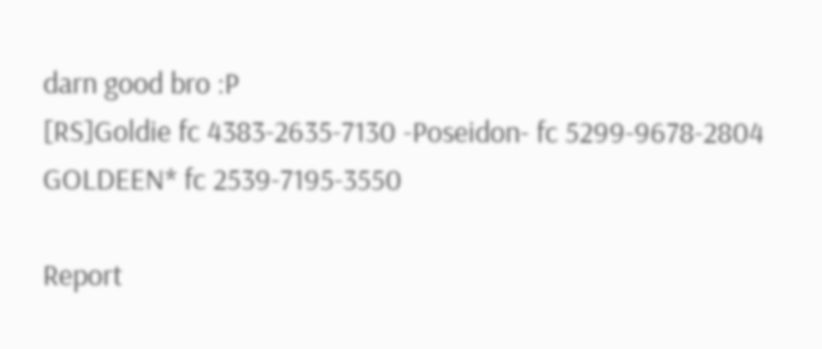darn good bro :P
[RS]Goldie fc 4383-2635-7130 -Poseidon- fc 5299-9678-2804
GOLDEEN* fc 2539-7195-3550

Report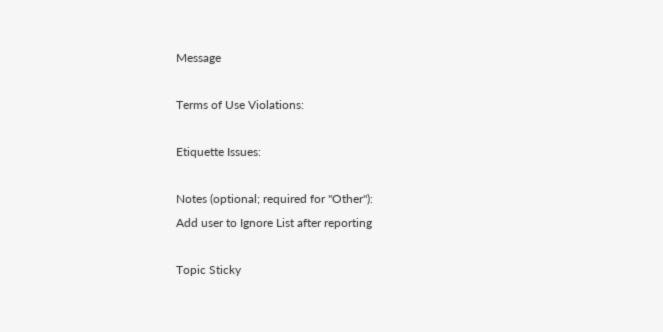Message

Terms of Use Violations:

Etiquette Issues:

Notes (optional; required for "Other"):
Add user to Ignore List after reporting

Topic Sticky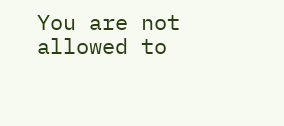You are not allowed to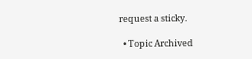request a sticky.

  • Topic Archived